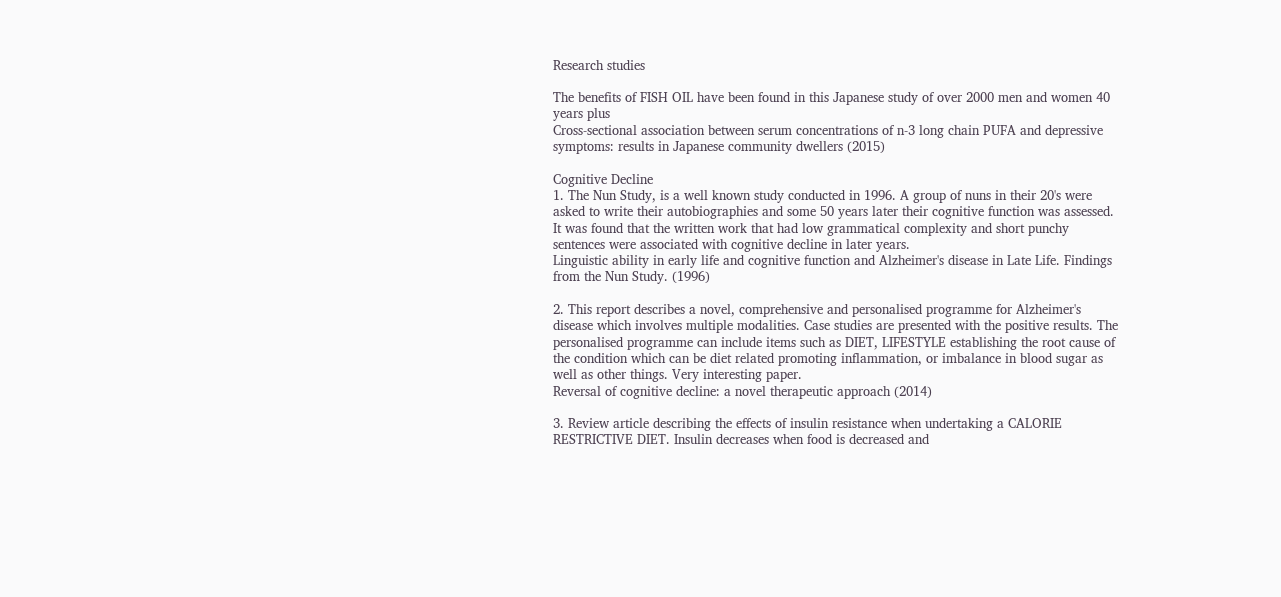Research studies

The benefits of FISH OIL have been found in this Japanese study of over 2000 men and women 40 years plus
Cross-sectional association between serum concentrations of n-3 long chain PUFA and depressive symptoms: results in Japanese community dwellers (2015)

Cognitive Decline
1. The Nun Study, is a well known study conducted in 1996. A group of nuns in their 20's were asked to write their autobiographies and some 50 years later their cognitive function was assessed. It was found that the written work that had low grammatical complexity and short punchy sentences were associated with cognitive decline in later years.
Linguistic ability in early life and cognitive function and Alzheimer's disease in Late Life. Findings from the Nun Study. (1996)

2. This report describes a novel, comprehensive and personalised programme for Alzheimer's disease which involves multiple modalities. Case studies are presented with the positive results. The personalised programme can include items such as DIET, LIFESTYLE establishing the root cause of the condition which can be diet related promoting inflammation, or imbalance in blood sugar as well as other things. Very interesting paper.
Reversal of cognitive decline: a novel therapeutic approach (2014)

3. Review article describing the effects of insulin resistance when undertaking a CALORIE RESTRICTIVE DIET. Insulin decreases when food is decreased and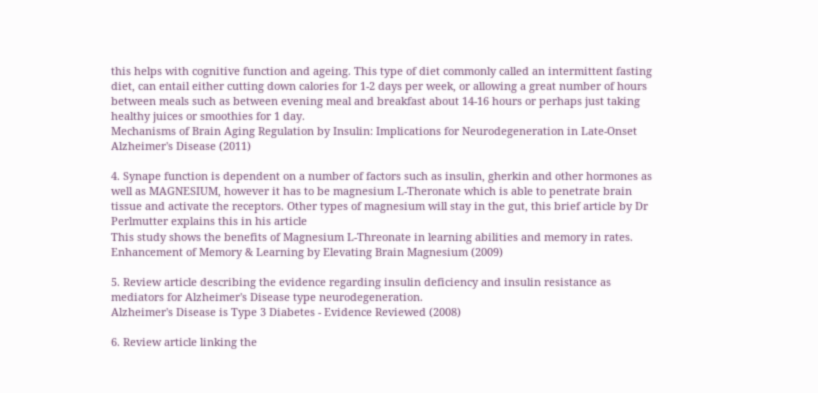this helps with cognitive function and ageing. This type of diet commonly called an intermittent fasting diet, can entail either cutting down calories for 1-2 days per week, or allowing a great number of hours between meals such as between evening meal and breakfast about 14-16 hours or perhaps just taking healthy juices or smoothies for 1 day.
Mechanisms of Brain Aging Regulation by Insulin: Implications for Neurodegeneration in Late-Onset Alzheimer's Disease (2011)

4. Synape function is dependent on a number of factors such as insulin, gherkin and other hormones as well as MAGNESIUM, however it has to be magnesium L-Theronate which is able to penetrate brain tissue and activate the receptors. Other types of magnesium will stay in the gut, this brief article by Dr Perlmutter explains this in his article
This study shows the benefits of Magnesium L-Threonate in learning abilities and memory in rates.
Enhancement of Memory & Learning by Elevating Brain Magnesium (2009)

5. Review article describing the evidence regarding insulin deficiency and insulin resistance as mediators for Alzheimer's Disease type neurodegeneration.
Alzheimer's Disease is Type 3 Diabetes - Evidence Reviewed (2008)

6. Review article linking the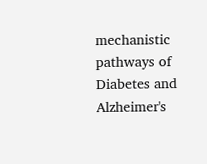mechanistic pathways of Diabetes and Alzheimer's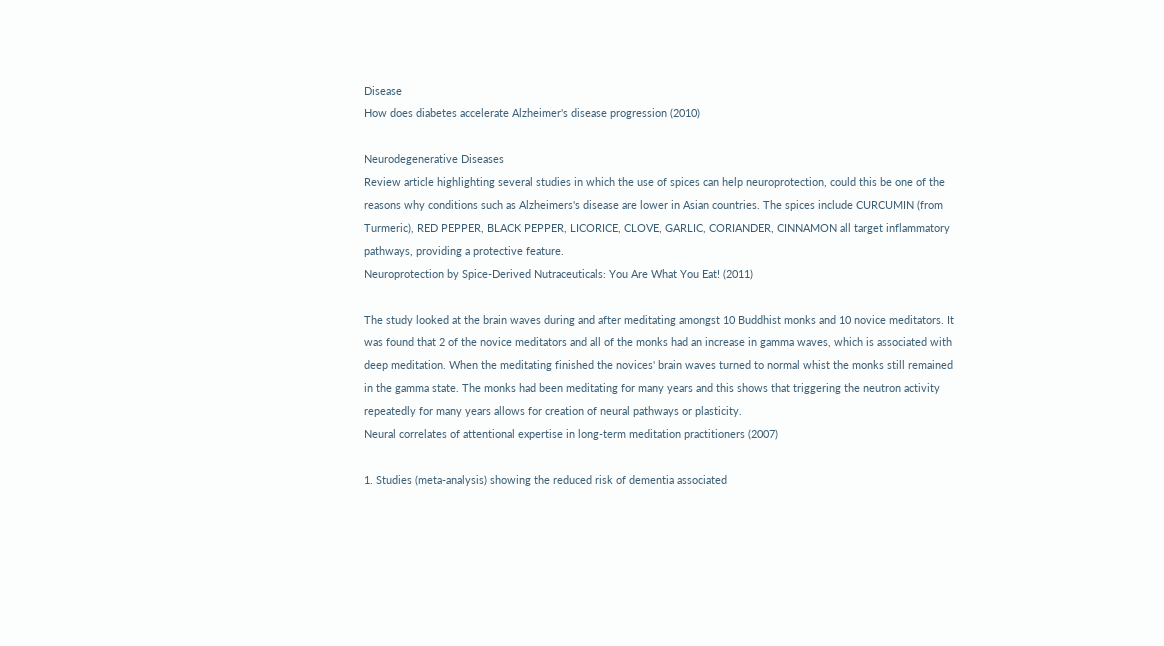Disease
How does diabetes accelerate Alzheimer's disease progression (2010)

Neurodegenerative Diseases
Review article highlighting several studies in which the use of spices can help neuroprotection, could this be one of the reasons why conditions such as Alzheimers's disease are lower in Asian countries. The spices include CURCUMIN (from Turmeric), RED PEPPER, BLACK PEPPER, LICORICE, CLOVE, GARLIC, CORIANDER, CINNAMON all target inflammatory pathways, providing a protective feature.
Neuroprotection by Spice-Derived Nutraceuticals: You Are What You Eat! (2011)

The study looked at the brain waves during and after meditating amongst 10 Buddhist monks and 10 novice meditators. It was found that 2 of the novice meditators and all of the monks had an increase in gamma waves, which is associated with deep meditation. When the meditating finished the novices' brain waves turned to normal whist the monks still remained in the gamma state. The monks had been meditating for many years and this shows that triggering the neutron activity repeatedly for many years allows for creation of neural pathways or plasticity.
Neural correlates of attentional expertise in long-term meditation practitioners (2007)

1. Studies (meta-analysis) showing the reduced risk of dementia associated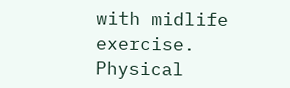with midlife exercise.
Physical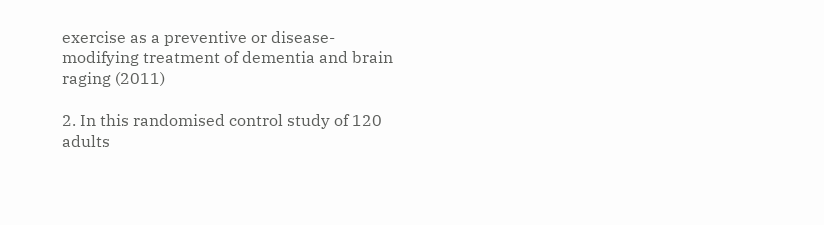exercise as a preventive or disease-modifying treatment of dementia and brain raging (2011)

2. In this randomised control study of 120 adults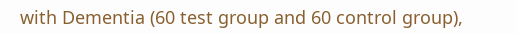with Dementia (60 test group and 60 control group),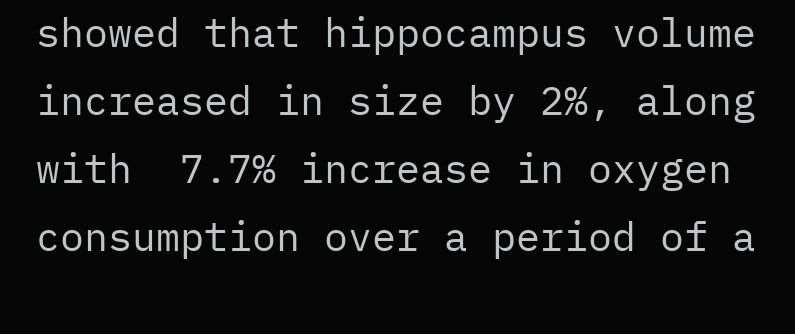showed that hippocampus volume increased in size by 2%, along with  7.7% increase in oxygen consumption over a period of a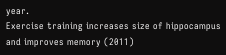year.
Exercise training increases size of hippocampus and improves memory (2011)